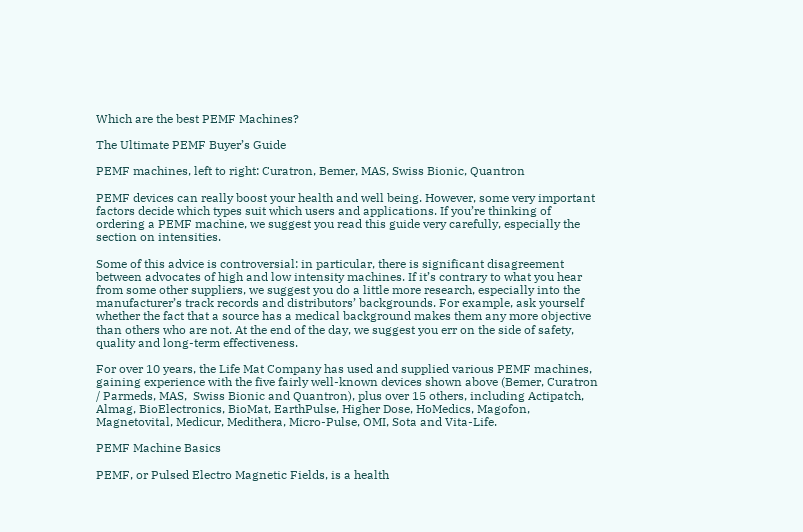Which are the best PEMF Machines?

The Ultimate PEMF Buyer’s Guide

PEMF machines, left to right: Curatron, Bemer, MAS, Swiss Bionic, Quantron

PEMF devices can really boost your health and well being. However, some very important factors decide which types suit which users and applications. If you’re thinking of ordering a PEMF machine, we suggest you read this guide very carefully, especially the section on intensities.

Some of this advice is controversial: in particular, there is significant disagreement between advocates of high and low intensity machines. If it’s contrary to what you hear from some other suppliers, we suggest you do a little more research, especially into the manufacturer’s track records and distributors’ backgrounds. For example, ask yourself whether the fact that a source has a medical background makes them any more objective than others who are not. At the end of the day, we suggest you err on the side of safety, quality and long-term effectiveness.

For over 10 years, the Life Mat Company has used and supplied various PEMF machines, gaining experience with the five fairly well-known devices shown above (Bemer, Curatron / Parmeds, MAS,  Swiss Bionic and Quantron), plus over 15 others, including Actipatch, Almag, BioElectronics, BioMat, EarthPulse, Higher Dose, HoMedics, Magofon, Magnetovital, Medicur, Medithera, Micro-Pulse, OMI, Sota and Vita-Life.

PEMF Machine Basics

PEMF, or Pulsed Electro Magnetic Fields, is a health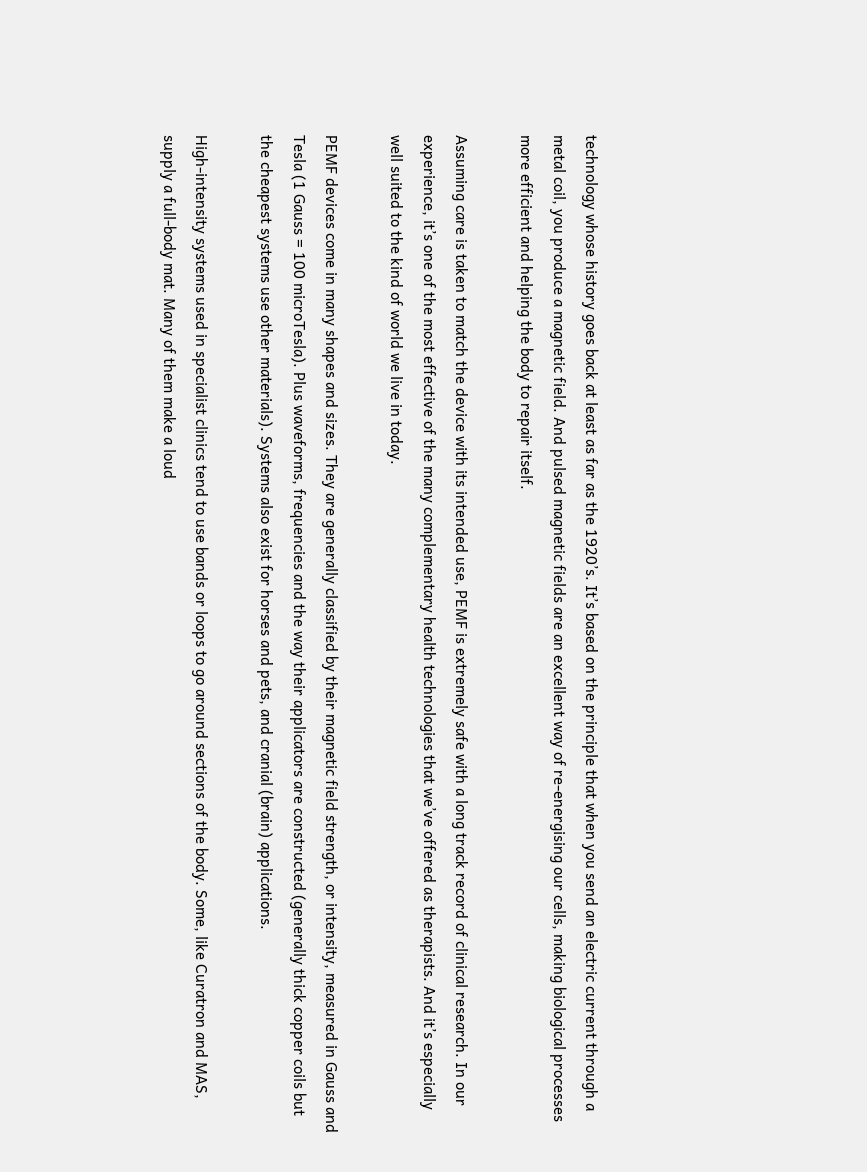technology whose history goes back at least as far as the 1920’s. It’s based on the principle that when you send an electric current through a metal coil, you produce a magnetic field. And pulsed magnetic fields are an excellent way of re-energising our cells, making biological processes more efficient and helping the body to repair itself.

Assuming care is taken to match the device with its intended use, PEMF is extremely safe with a long track record of clinical research. In our experience, it’s one of the most effective of the many complementary health technologies that we’ve offered as therapists. And it’s especially well suited to the kind of world we live in today.

PEMF devices come in many shapes and sizes. They are generally classified by their magnetic field strength, or intensity, measured in Gauss and Tesla (1 Gauss = 100 microTesla). Plus waveforms, frequencies and the way their applicators are constructed (generally thick copper coils but the cheapest systems use other materials). Systems also exist for horses and pets, and cranial (brain) applications.

High-intensity systems used in specialist clinics tend to use bands or loops to go around sections of the body. Some, like Curatron and MAS, supply a full-body mat. Many of them make a loud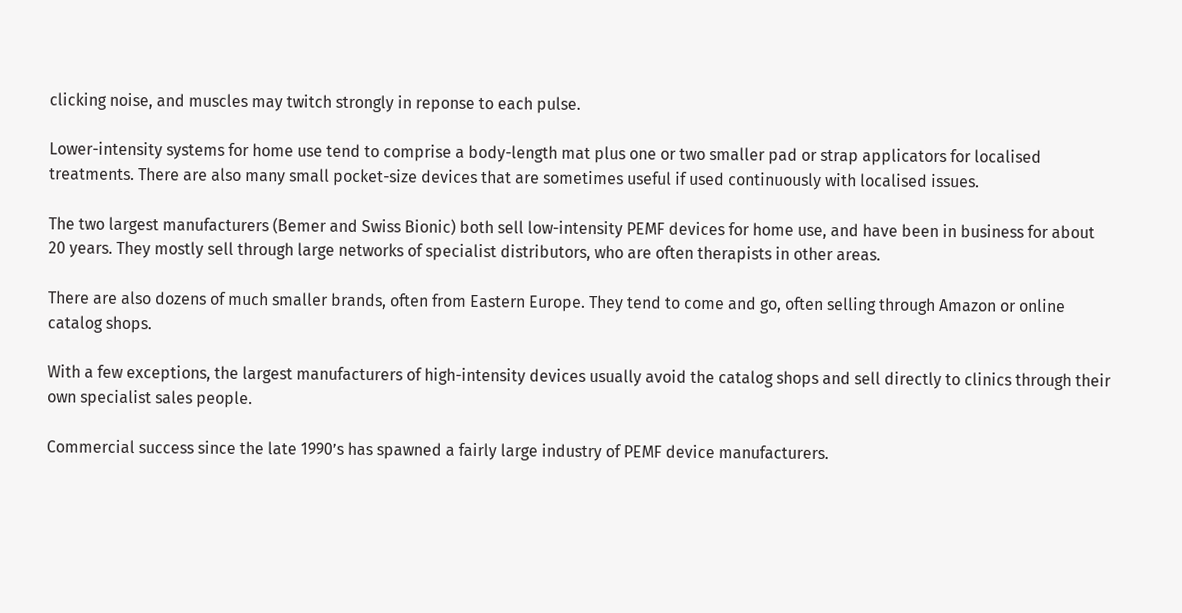clicking noise, and muscles may twitch strongly in reponse to each pulse.

Lower-intensity systems for home use tend to comprise a body-length mat plus one or two smaller pad or strap applicators for localised treatments. There are also many small pocket-size devices that are sometimes useful if used continuously with localised issues.

The two largest manufacturers (Bemer and Swiss Bionic) both sell low-intensity PEMF devices for home use, and have been in business for about 20 years. They mostly sell through large networks of specialist distributors, who are often therapists in other areas.

There are also dozens of much smaller brands, often from Eastern Europe. They tend to come and go, often selling through Amazon or online catalog shops.

With a few exceptions, the largest manufacturers of high-intensity devices usually avoid the catalog shops and sell directly to clinics through their own specialist sales people.

Commercial success since the late 1990’s has spawned a fairly large industry of PEMF device manufacturers.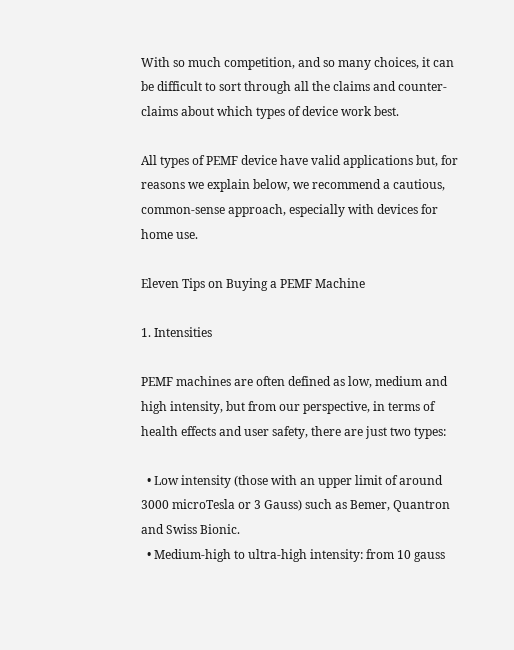With so much competition, and so many choices, it can be difficult to sort through all the claims and counter-claims about which types of device work best.

All types of PEMF device have valid applications but, for reasons we explain below, we recommend a cautious, common-sense approach, especially with devices for home use.

Eleven Tips on Buying a PEMF Machine

1. Intensities

PEMF machines are often defined as low, medium and high intensity, but from our perspective, in terms of health effects and user safety, there are just two types:

  • Low intensity (those with an upper limit of around 3000 microTesla or 3 Gauss) such as Bemer, Quantron and Swiss Bionic.
  • Medium-high to ultra-high intensity: from 10 gauss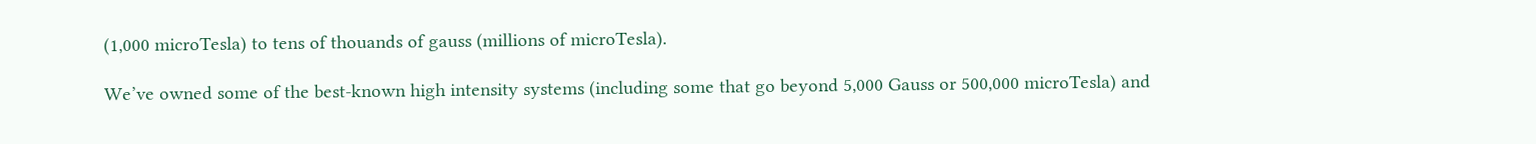(1,000 microTesla) to tens of thouands of gauss (millions of microTesla).

We’ve owned some of the best-known high intensity systems (including some that go beyond 5,000 Gauss or 500,000 microTesla) and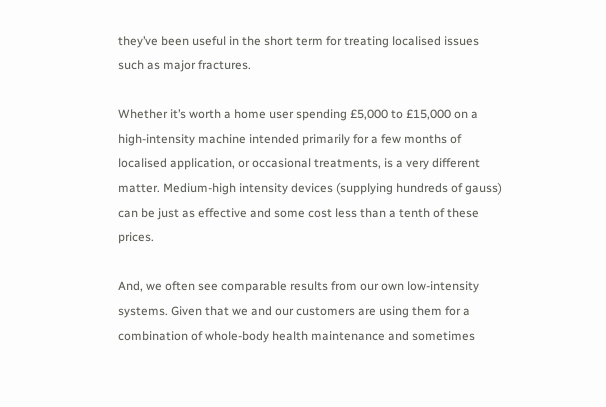they’ve been useful in the short term for treating localised issues such as major fractures.

Whether it’s worth a home user spending £5,000 to £15,000 on a high-intensity machine intended primarily for a few months of localised application, or occasional treatments, is a very different matter. Medium-high intensity devices (supplying hundreds of gauss) can be just as effective and some cost less than a tenth of these prices.

And, we often see comparable results from our own low-intensity systems. Given that we and our customers are using them for a combination of whole-body health maintenance and sometimes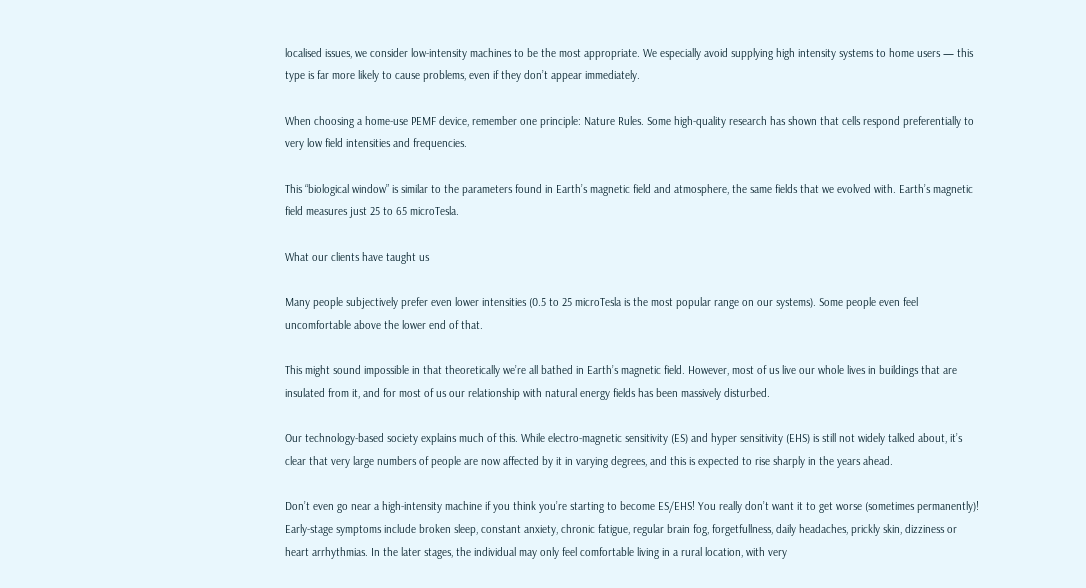localised issues, we consider low-intensity machines to be the most appropriate. We especially avoid supplying high intensity systems to home users — this type is far more likely to cause problems, even if they don’t appear immediately.

When choosing a home-use PEMF device, remember one principle: Nature Rules. Some high-quality research has shown that cells respond preferentially to very low field intensities and frequencies.

This “biological window” is similar to the parameters found in Earth’s magnetic field and atmosphere, the same fields that we evolved with. Earth’s magnetic field measures just 25 to 65 microTesla.

What our clients have taught us

Many people subjectively prefer even lower intensities (0.5 to 25 microTesla is the most popular range on our systems). Some people even feel uncomfortable above the lower end of that.

This might sound impossible in that theoretically we’re all bathed in Earth’s magnetic field. However, most of us live our whole lives in buildings that are insulated from it, and for most of us our relationship with natural energy fields has been massively disturbed.

Our technology-based society explains much of this. While electro-magnetic sensitivity (ES) and hyper sensitivity (EHS) is still not widely talked about, it’s clear that very large numbers of people are now affected by it in varying degrees, and this is expected to rise sharply in the years ahead.

Don’t even go near a high-intensity machine if you think you’re starting to become ES/EHS! You really don’t want it to get worse (sometimes permanently)! Early-stage symptoms include broken sleep, constant anxiety, chronic fatigue, regular brain fog, forgetfullness, daily headaches, prickly skin, dizziness or heart arrhythmias. In the later stages, the individual may only feel comfortable living in a rural location, with very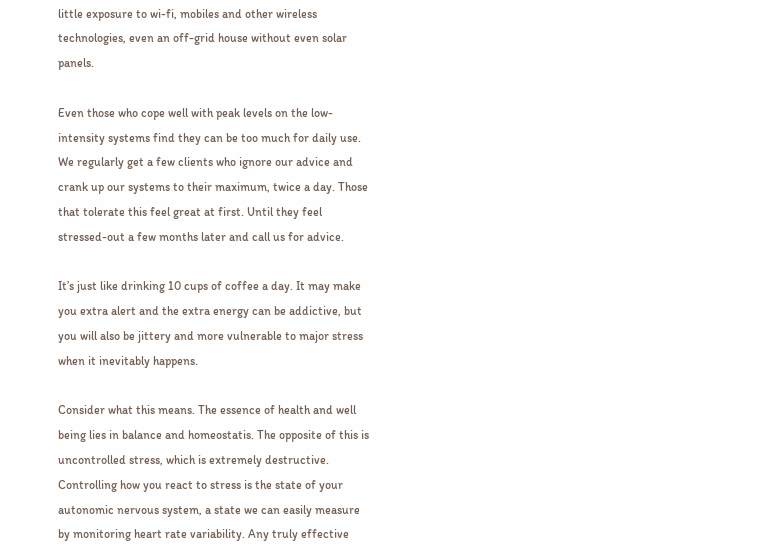little exposure to wi-fi, mobiles and other wireless technologies, even an off-grid house without even solar panels.

Even those who cope well with peak levels on the low-intensity systems find they can be too much for daily use. We regularly get a few clients who ignore our advice and crank up our systems to their maximum, twice a day. Those that tolerate this feel great at first. Until they feel stressed-out a few months later and call us for advice.

It’s just like drinking 10 cups of coffee a day. It may make you extra alert and the extra energy can be addictive, but you will also be jittery and more vulnerable to major stress when it inevitably happens.

Consider what this means. The essence of health and well being lies in balance and homeostatis. The opposite of this is uncontrolled stress, which is extremely destructive. Controlling how you react to stress is the state of your autonomic nervous system, a state we can easily measure by monitoring heart rate variability. Any truly effective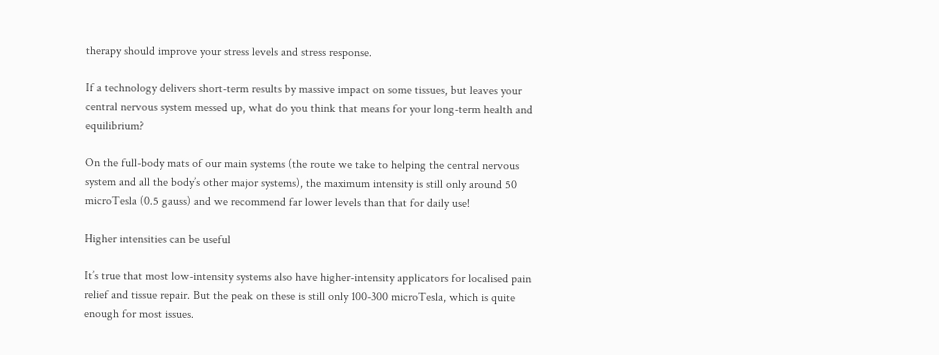therapy should improve your stress levels and stress response.

If a technology delivers short-term results by massive impact on some tissues, but leaves your central nervous system messed up, what do you think that means for your long-term health and equilibrium?

On the full-body mats of our main systems (the route we take to helping the central nervous system and all the body’s other major systems), the maximum intensity is still only around 50 microTesla (0.5 gauss) and we recommend far lower levels than that for daily use!

Higher intensities can be useful

It’s true that most low-intensity systems also have higher-intensity applicators for localised pain relief and tissue repair. But the peak on these is still only 100-300 microTesla, which is quite enough for most issues.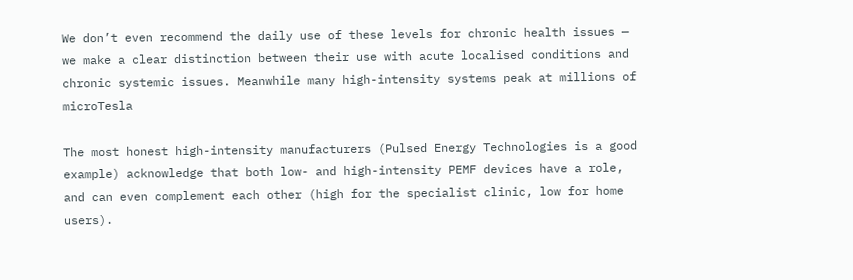We don’t even recommend the daily use of these levels for chronic health issues — we make a clear distinction between their use with acute localised conditions and chronic systemic issues. Meanwhile many high-intensity systems peak at millions of microTesla

The most honest high-intensity manufacturers (Pulsed Energy Technologies is a good example) acknowledge that both low- and high-intensity PEMF devices have a role, and can even complement each other (high for the specialist clinic, low for home users).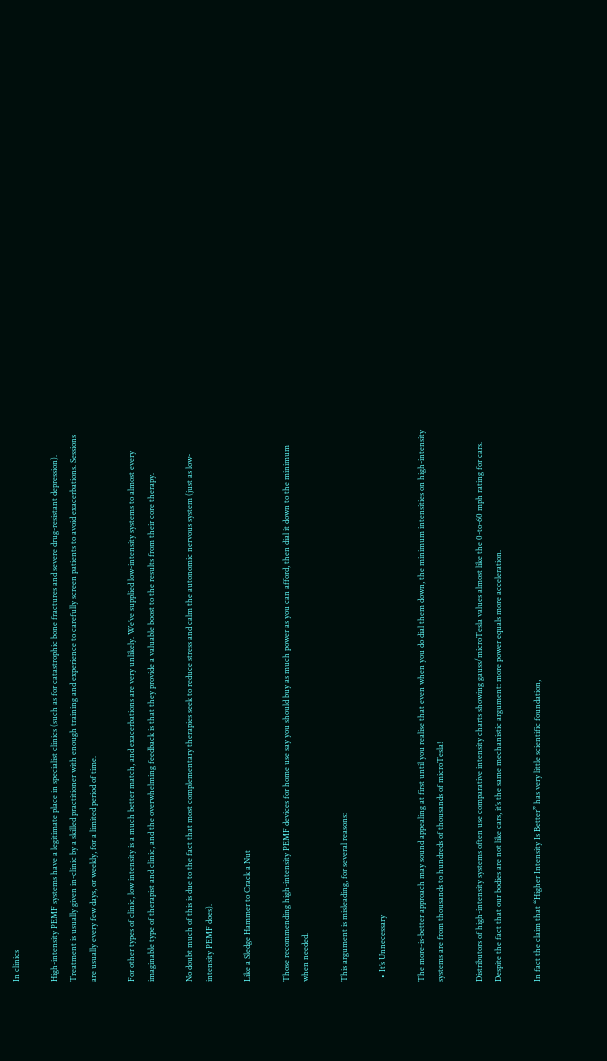In clinics

High-intensity PEMF systems have a legitimate place in specialist clinics (such as for catastrophic bone fractures and severe drug-resistant depression). Treatment is usually given in-clinic by a skilled practitioner with enough training and experience to carefully screen patients to avoid exacerbations. Sessions are usually every few days, or weekly, for a limited period of time.

For other types of clinic, low intensity is a much better match, and exacerbations are very unlikely. We’ve supplied low-intensity systems to almost every imaginable type of therapist and clinic, and the overwhelming feedback is that they provide a valuable boost to the results from their core therapy.

No doubt much of this is due to the fact that most complementary therapies seek to reduce stress and calm the autonomic nervous system (just as low-intensity PEMF does).

Like a Sledge Hammer to Crack a Nut

Those recommending high-intensity PEMF devices for home use say you should buy as much power as you can afford, then dial it down to the minimum when needed.

This argument is misleading, for several reasons:

  • It’s Unnecessary

The more-is-better approach may sound appealing at first until you realise that even when you do dial them down, the minimum intensities on high-intensity systems are from thousands to hundreds of thousands of microTesla!

Distributors of high-intensity systems often use comparative intensity charts showing gauss/microTesla values almost like the 0-to-60 mph rating for cars. Despite the fact that our bodies are not like cars, it’s the same mechanistic argument: more power equals more acceleration.

In fact the claim that “Higher Intensity Is Better” has very little scientific foundation,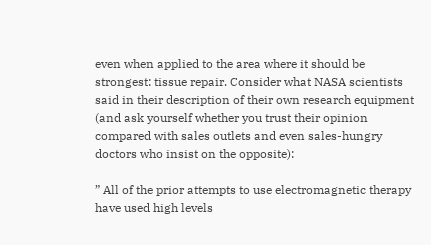even when applied to the area where it should be strongest: tissue repair. Consider what NASA scientists said in their description of their own research equipment (and ask yourself whether you trust their opinion compared with sales outlets and even sales-hungry doctors who insist on the opposite):

” All of the prior attempts to use electromagnetic therapy have used high levels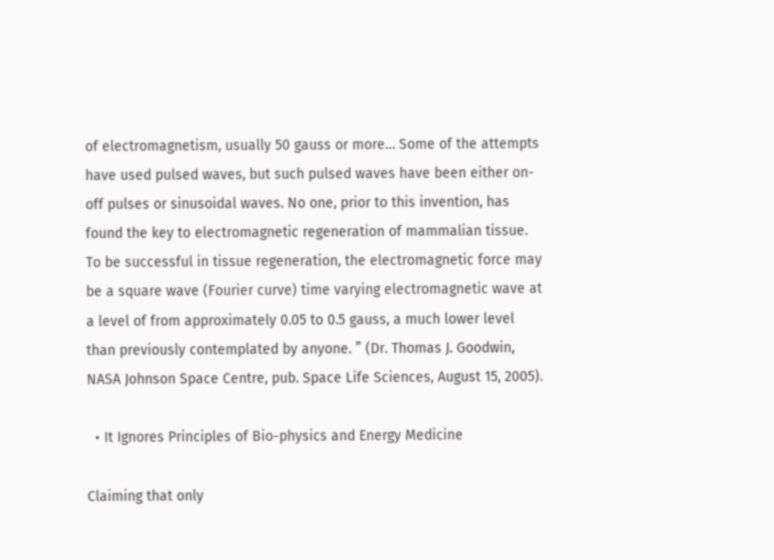of electromagnetism, usually 50 gauss or more… Some of the attempts have used pulsed waves, but such pulsed waves have been either on-off pulses or sinusoidal waves. No one, prior to this invention, has found the key to electromagnetic regeneration of mammalian tissue. To be successful in tissue regeneration, the electromagnetic force may be a square wave (Fourier curve) time varying electromagnetic wave at a level of from approximately 0.05 to 0.5 gauss, a much lower level than previously contemplated by anyone. ” (Dr. Thomas J. Goodwin, NASA Johnson Space Centre, pub. Space Life Sciences, August 15, 2005).

  • It Ignores Principles of Bio-physics and Energy Medicine

Claiming that only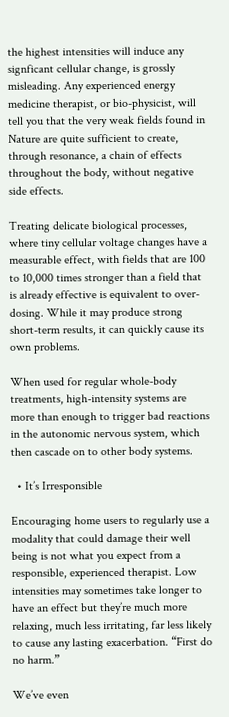the highest intensities will induce any signficant cellular change, is grossly misleading. Any experienced energy medicine therapist, or bio-physicist, will tell you that the very weak fields found in Nature are quite sufficient to create, through resonance, a chain of effects throughout the body, without negative side effects.

Treating delicate biological processes, where tiny cellular voltage changes have a measurable effect, with fields that are 100 to 10,000 times stronger than a field that is already effective is equivalent to over-dosing. While it may produce strong short-term results, it can quickly cause its own problems.

When used for regular whole-body treatments, high-intensity systems are more than enough to trigger bad reactions in the autonomic nervous system, which then cascade on to other body systems.

  • It’s Irresponsible

Encouraging home users to regularly use a modality that could damage their well being is not what you expect from a responsible, experienced therapist. Low intensities may sometimes take longer to have an effect but they’re much more relaxing, much less irritating, far less likely to cause any lasting exacerbation. “First do no harm.”

We’ve even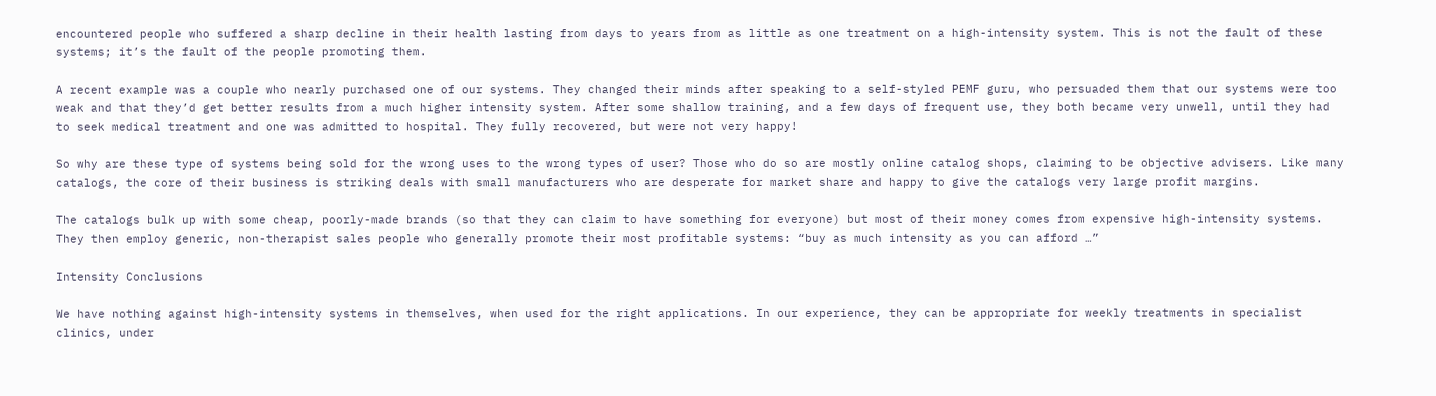encountered people who suffered a sharp decline in their health lasting from days to years from as little as one treatment on a high-intensity system. This is not the fault of these systems; it’s the fault of the people promoting them.

A recent example was a couple who nearly purchased one of our systems. They changed their minds after speaking to a self-styled PEMF guru, who persuaded them that our systems were too weak and that they’d get better results from a much higher intensity system. After some shallow training, and a few days of frequent use, they both became very unwell, until they had to seek medical treatment and one was admitted to hospital. They fully recovered, but were not very happy!

So why are these type of systems being sold for the wrong uses to the wrong types of user? Those who do so are mostly online catalog shops, claiming to be objective advisers. Like many catalogs, the core of their business is striking deals with small manufacturers who are desperate for market share and happy to give the catalogs very large profit margins.

The catalogs bulk up with some cheap, poorly-made brands (so that they can claim to have something for everyone) but most of their money comes from expensive high-intensity systems. They then employ generic, non-therapist sales people who generally promote their most profitable systems: “buy as much intensity as you can afford …”

Intensity Conclusions

We have nothing against high-intensity systems in themselves, when used for the right applications. In our experience, they can be appropriate for weekly treatments in specialist clinics, under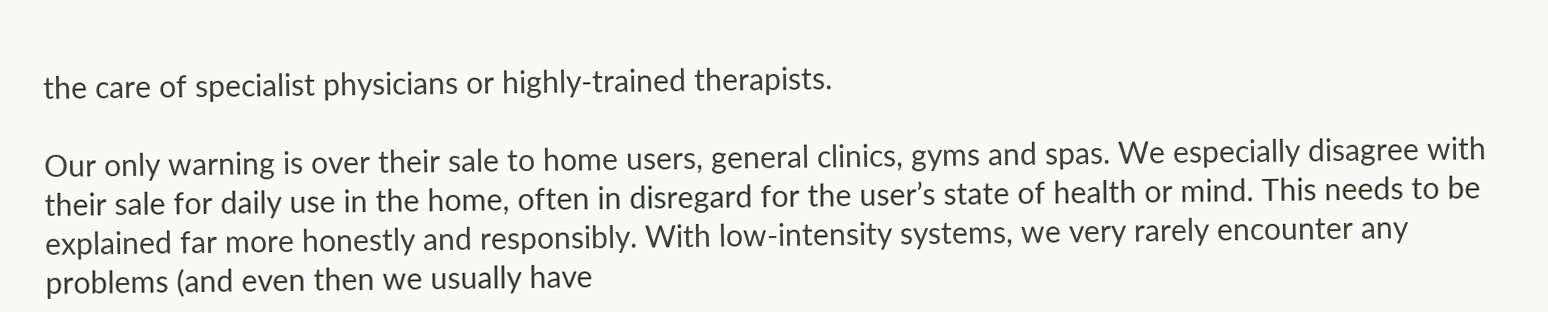the care of specialist physicians or highly-trained therapists.

Our only warning is over their sale to home users, general clinics, gyms and spas. We especially disagree with their sale for daily use in the home, often in disregard for the user’s state of health or mind. This needs to be explained far more honestly and responsibly. With low-intensity systems, we very rarely encounter any problems (and even then we usually have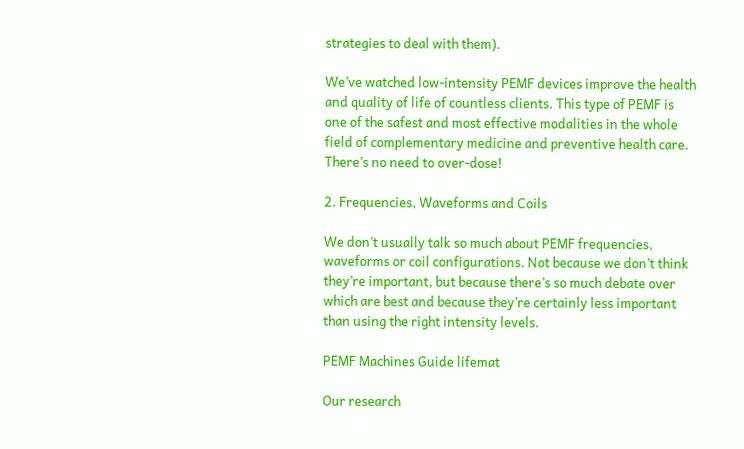strategies to deal with them).

We’ve watched low-intensity PEMF devices improve the health and quality of life of countless clients. This type of PEMF is one of the safest and most effective modalities in the whole field of complementary medicine and preventive health care. There’s no need to over-dose!

2. Frequencies, Waveforms and Coils

We don’t usually talk so much about PEMF frequencies, waveforms or coil configurations. Not because we don’t think they’re important, but because there’s so much debate over which are best and because they’re certainly less important than using the right intensity levels.

PEMF Machines Guide lifemat

Our research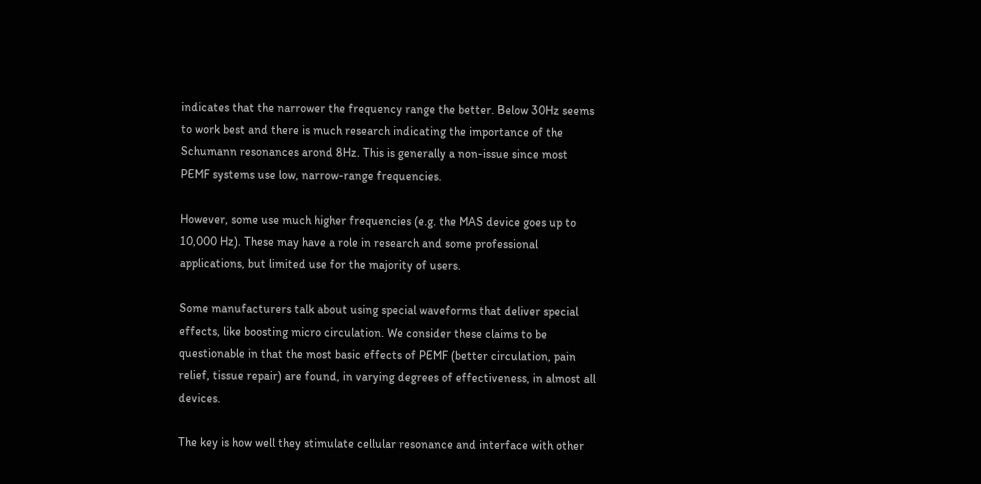indicates that the narrower the frequency range the better. Below 30Hz seems to work best and there is much research indicating the importance of the Schumann resonances arond 8Hz. This is generally a non-issue since most PEMF systems use low, narrow-range frequencies.

However, some use much higher frequencies (e.g. the MAS device goes up to 10,000 Hz). These may have a role in research and some professional applications, but limited use for the majority of users.

Some manufacturers talk about using special waveforms that deliver special effects, like boosting micro circulation. We consider these claims to be questionable in that the most basic effects of PEMF (better circulation, pain relief, tissue repair) are found, in varying degrees of effectiveness, in almost all devices.

The key is how well they stimulate cellular resonance and interface with other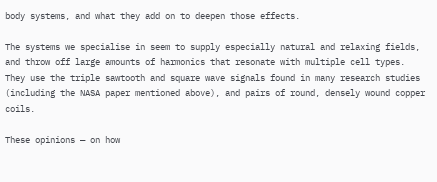body systems, and what they add on to deepen those effects.

The systems we specialise in seem to supply especially natural and relaxing fields, and throw off large amounts of harmonics that resonate with multiple cell types. They use the triple sawtooth and square wave signals found in many research studies (including the NASA paper mentioned above), and pairs of round, densely wound copper coils.

These opinions — on how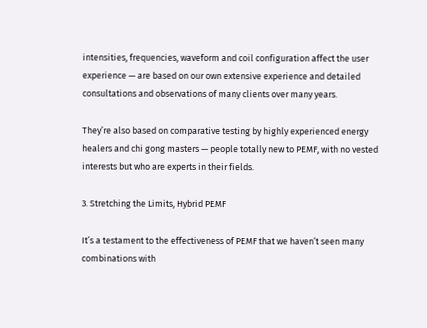intensities, frequencies, waveform and coil configuration affect the user experience — are based on our own extensive experience and detailed consultations and observations of many clients over many years.

They’re also based on comparative testing by highly experienced energy healers and chi gong masters — people totally new to PEMF, with no vested interests but who are experts in their fields.

3. Stretching the Limits, Hybrid PEMF

It’s a testament to the effectiveness of PEMF that we haven’t seen many combinations with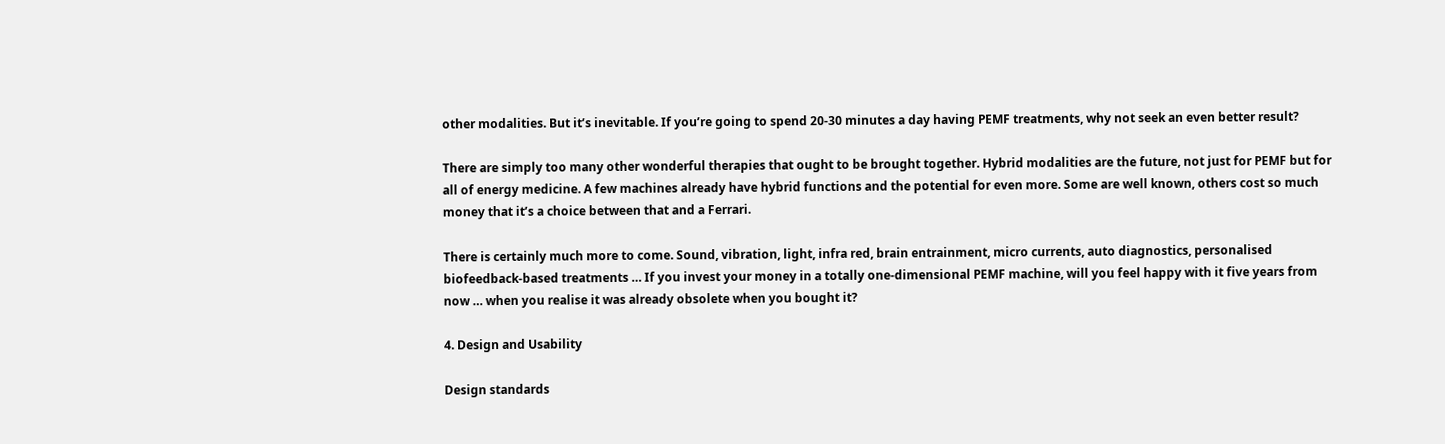other modalities. But it’s inevitable. If you’re going to spend 20-30 minutes a day having PEMF treatments, why not seek an even better result?

There are simply too many other wonderful therapies that ought to be brought together. Hybrid modalities are the future, not just for PEMF but for all of energy medicine. A few machines already have hybrid functions and the potential for even more. Some are well known, others cost so much money that it’s a choice between that and a Ferrari.

There is certainly much more to come. Sound, vibration, light, infra red, brain entrainment, micro currents, auto diagnostics, personalised biofeedback-based treatments … If you invest your money in a totally one-dimensional PEMF machine, will you feel happy with it five years from now … when you realise it was already obsolete when you bought it?

4. Design and Usability

Design standards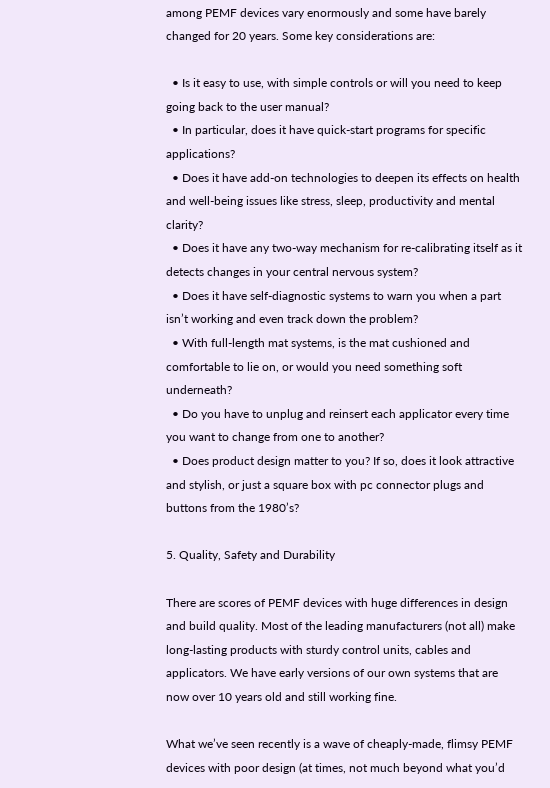among PEMF devices vary enormously and some have barely changed for 20 years. Some key considerations are:

  • Is it easy to use, with simple controls or will you need to keep going back to the user manual?
  • In particular, does it have quick-start programs for specific applications?
  • Does it have add-on technologies to deepen its effects on health and well-being issues like stress, sleep, productivity and mental clarity?
  • Does it have any two-way mechanism for re-calibrating itself as it detects changes in your central nervous system?
  • Does it have self-diagnostic systems to warn you when a part isn’t working and even track down the problem?
  • With full-length mat systems, is the mat cushioned and comfortable to lie on, or would you need something soft underneath?
  • Do you have to unplug and reinsert each applicator every time you want to change from one to another?
  • Does product design matter to you? If so, does it look attractive and stylish, or just a square box with pc connector plugs and buttons from the 1980’s?

5. Quality, Safety and Durability

There are scores of PEMF devices with huge differences in design and build quality. Most of the leading manufacturers (not all) make long-lasting products with sturdy control units, cables and applicators. We have early versions of our own systems that are now over 10 years old and still working fine.

What we’ve seen recently is a wave of cheaply-made, flimsy PEMF devices with poor design (at times, not much beyond what you’d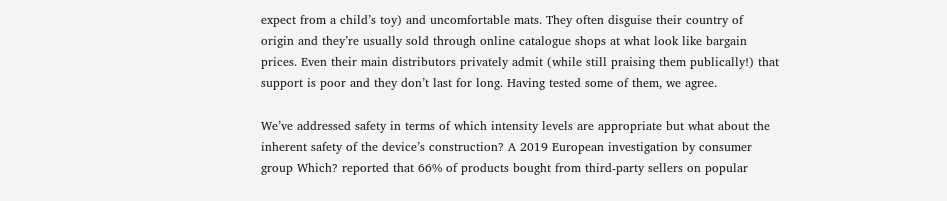expect from a child’s toy) and uncomfortable mats. They often disguise their country of origin and they’re usually sold through online catalogue shops at what look like bargain prices. Even their main distributors privately admit (while still praising them publically!) that support is poor and they don’t last for long. Having tested some of them, we agree.

We’ve addressed safety in terms of which intensity levels are appropriate but what about the inherent safety of the device’s construction? A 2019 European investigation by consumer group Which? reported that 66% of products bought from third-party sellers on popular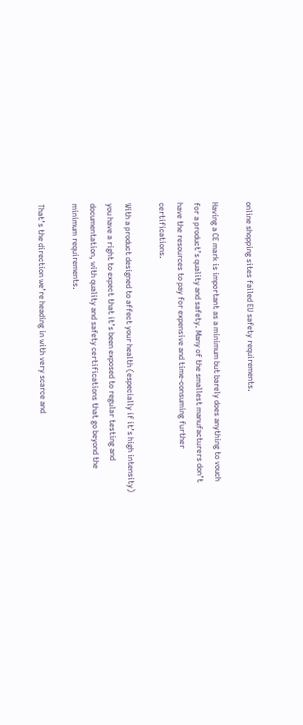online shopping sites failed EU safety requirements.

Having a CE mark is important as a minimum but barely does anything to vouch for a product’s quality and safety. Many of the smallest manufacturers don’t have the resources to pay for expensive and time-consuming further certifications.

With a product designed to affect your health (especially if it’s high intensity) you have a right to expect that it’s been exposed to regular testing and documentation, with quality and safety certifications that go beyond the minimum requirements.

That’s the direction we’re heading in with very scarce and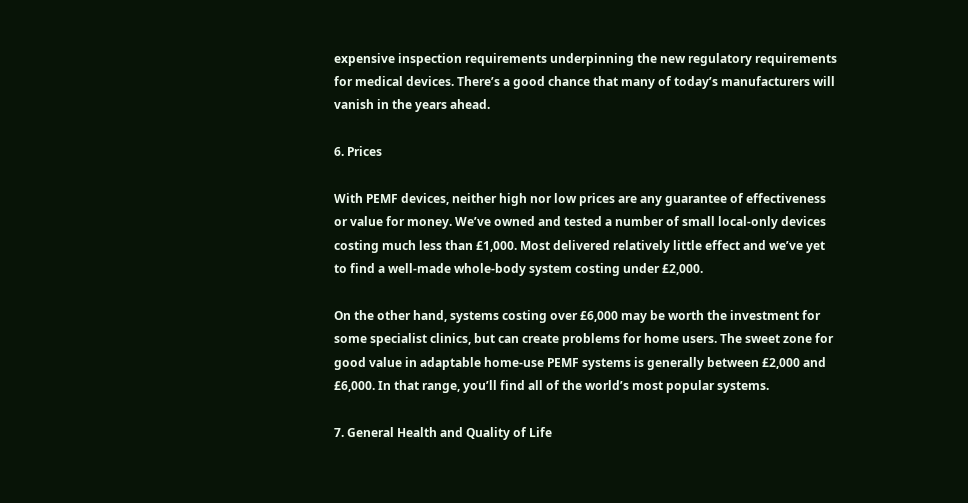expensive inspection requirements underpinning the new regulatory requirements for medical devices. There’s a good chance that many of today’s manufacturers will vanish in the years ahead.

6. Prices

With PEMF devices, neither high nor low prices are any guarantee of effectiveness or value for money. We’ve owned and tested a number of small local-only devices costing much less than £1,000. Most delivered relatively little effect and we’ve yet to find a well-made whole-body system costing under £2,000.

On the other hand, systems costing over £6,000 may be worth the investment for some specialist clinics, but can create problems for home users. The sweet zone for good value in adaptable home-use PEMF systems is generally between £2,000 and £6,000. In that range, you’ll find all of the world’s most popular systems.

7. General Health and Quality of Life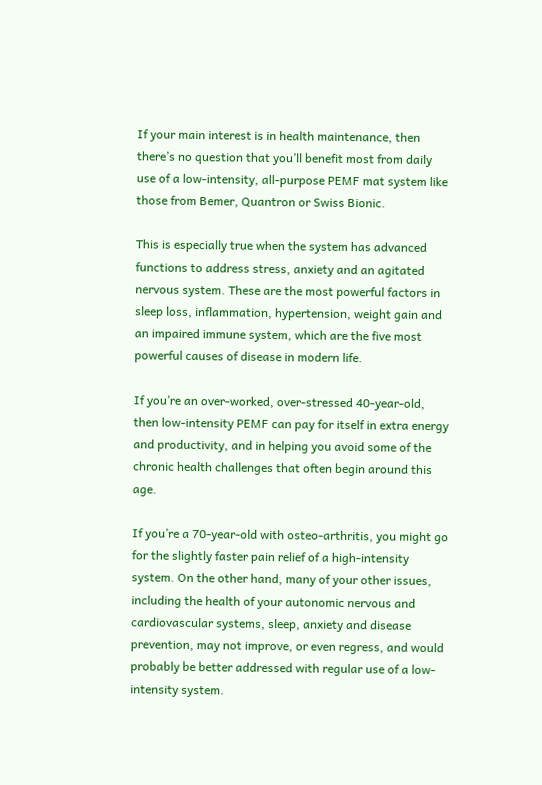If your main interest is in health maintenance, then there’s no question that you’ll benefit most from daily use of a low-intensity, all-purpose PEMF mat system like those from Bemer, Quantron or Swiss Bionic.

This is especially true when the system has advanced functions to address stress, anxiety and an agitated nervous system. These are the most powerful factors in sleep loss, inflammation, hypertension, weight gain and an impaired immune system, which are the five most powerful causes of disease in modern life.

If you’re an over-worked, over-stressed 40-year-old, then low-intensity PEMF can pay for itself in extra energy and productivity, and in helping you avoid some of the chronic health challenges that often begin around this age.

If you’re a 70-year-old with osteo-arthritis, you might go for the slightly faster pain relief of a high-intensity system. On the other hand, many of your other issues, including the health of your autonomic nervous and cardiovascular systems, sleep, anxiety and disease prevention, may not improve, or even regress, and would probably be better addressed with regular use of a low-intensity system.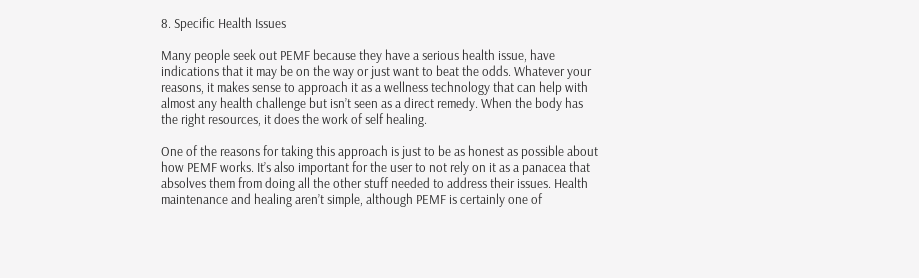8. Specific Health Issues

Many people seek out PEMF because they have a serious health issue, have indications that it may be on the way or just want to beat the odds. Whatever your reasons, it makes sense to approach it as a wellness technology that can help with almost any health challenge but isn’t seen as a direct remedy. When the body has the right resources, it does the work of self healing.

One of the reasons for taking this approach is just to be as honest as possible about how PEMF works. It’s also important for the user to not rely on it as a panacea that absolves them from doing all the other stuff needed to address their issues. Health maintenance and healing aren’t simple, although PEMF is certainly one of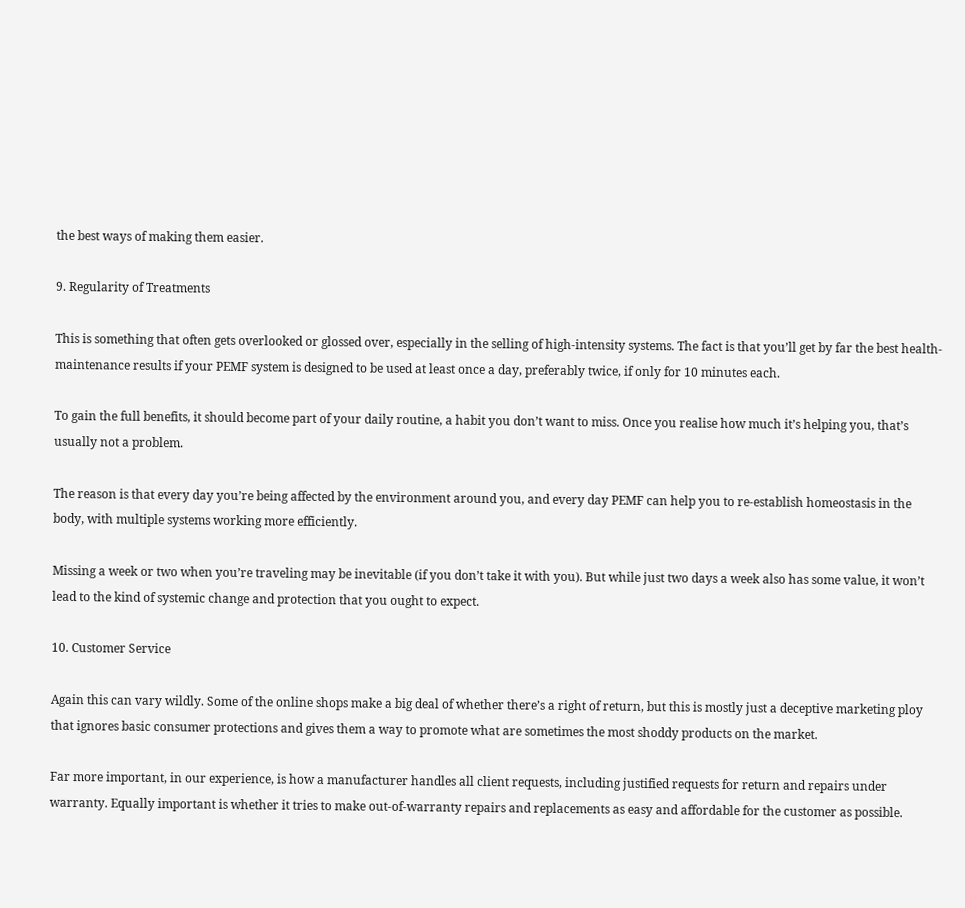the best ways of making them easier.

9. Regularity of Treatments

This is something that often gets overlooked or glossed over, especially in the selling of high-intensity systems. The fact is that you’ll get by far the best health-maintenance results if your PEMF system is designed to be used at least once a day, preferably twice, if only for 10 minutes each.

To gain the full benefits, it should become part of your daily routine, a habit you don’t want to miss. Once you realise how much it’s helping you, that’s usually not a problem.

The reason is that every day you’re being affected by the environment around you, and every day PEMF can help you to re-establish homeostasis in the body, with multiple systems working more efficiently.

Missing a week or two when you’re traveling may be inevitable (if you don’t take it with you). But while just two days a week also has some value, it won’t lead to the kind of systemic change and protection that you ought to expect.

10. Customer Service

Again this can vary wildly. Some of the online shops make a big deal of whether there’s a right of return, but this is mostly just a deceptive marketing ploy that ignores basic consumer protections and gives them a way to promote what are sometimes the most shoddy products on the market.

Far more important, in our experience, is how a manufacturer handles all client requests, including justified requests for return and repairs under warranty. Equally important is whether it tries to make out-of-warranty repairs and replacements as easy and affordable for the customer as possible.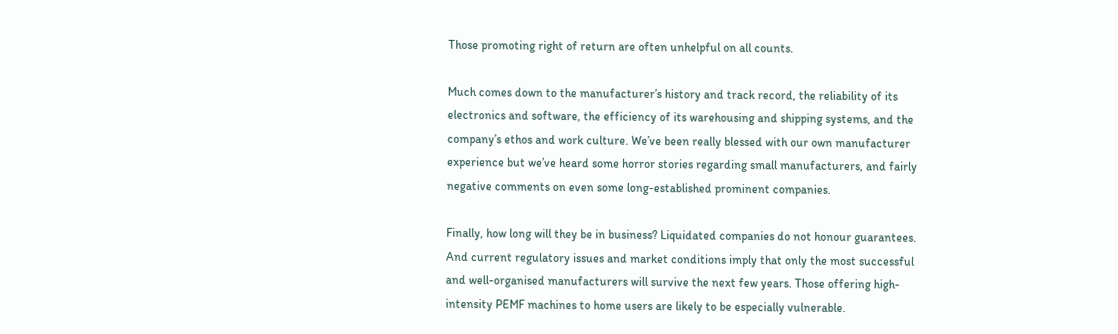Those promoting right of return are often unhelpful on all counts.

Much comes down to the manufacturer’s history and track record, the reliability of its electronics and software, the efficiency of its warehousing and shipping systems, and the company’s ethos and work culture. We’ve been really blessed with our own manufacturer experience but we’ve heard some horror stories regarding small manufacturers, and fairly negative comments on even some long-established prominent companies.

Finally, how long will they be in business? Liquidated companies do not honour guarantees. And current regulatory issues and market conditions imply that only the most successful and well-organised manufacturers will survive the next few years. Those offering high-intensity PEMF machines to home users are likely to be especially vulnerable.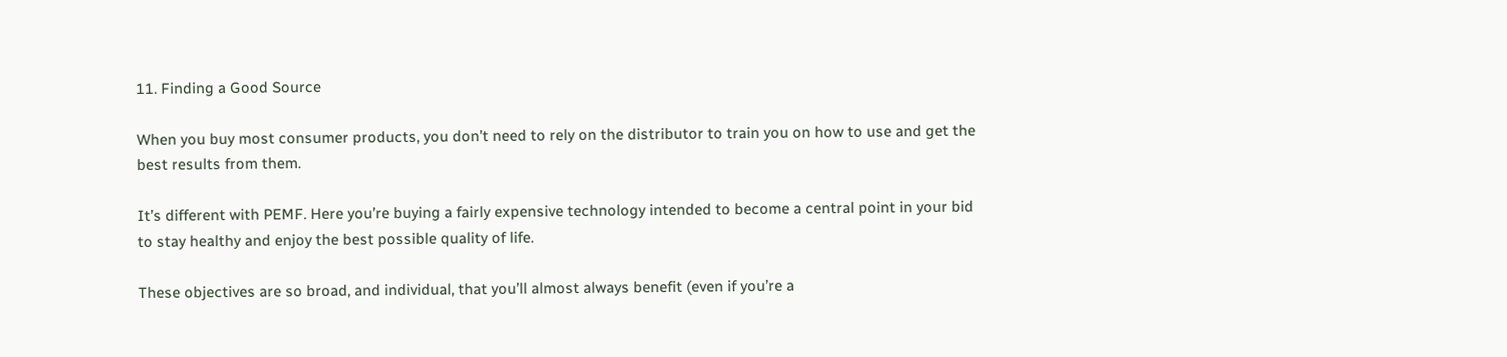11. Finding a Good Source

When you buy most consumer products, you don’t need to rely on the distributor to train you on how to use and get the best results from them.

It’s different with PEMF. Here you’re buying a fairly expensive technology intended to become a central point in your bid to stay healthy and enjoy the best possible quality of life.

These objectives are so broad, and individual, that you’ll almost always benefit (even if you’re a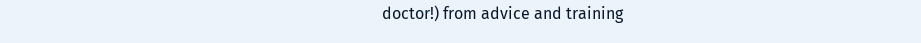doctor!) from advice and training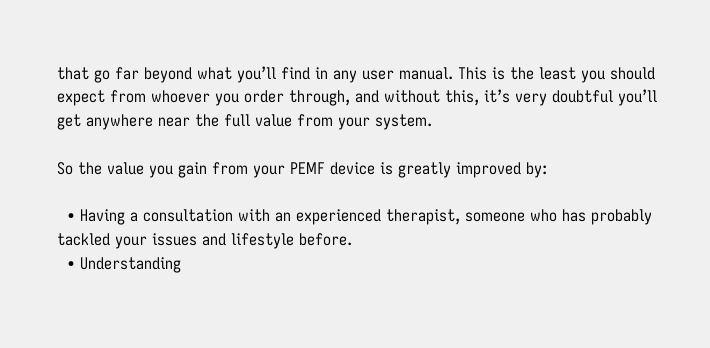that go far beyond what you’ll find in any user manual. This is the least you should expect from whoever you order through, and without this, it’s very doubtful you’ll get anywhere near the full value from your system.

So the value you gain from your PEMF device is greatly improved by:

  • Having a consultation with an experienced therapist, someone who has probably tackled your issues and lifestyle before.
  • Understanding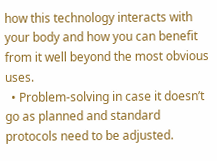how this technology interacts with your body and how you can benefit from it well beyond the most obvious uses.
  • Problem-solving in case it doesn’t go as planned and standard protocols need to be adjusted.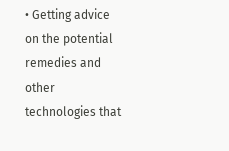• Getting advice on the potential remedies and other technologies that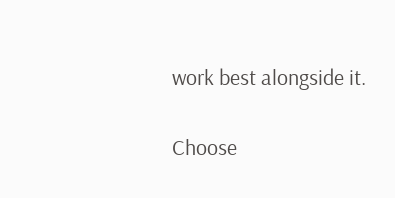work best alongside it.

Choose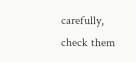carefully, check them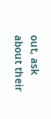out, ask about their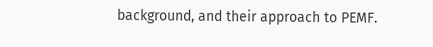background, and their approach to PEMF.